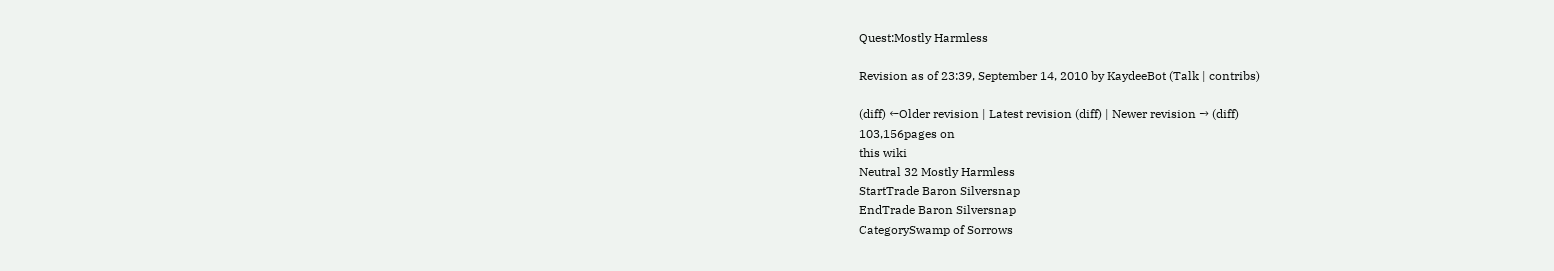Quest:Mostly Harmless

Revision as of 23:39, September 14, 2010 by KaydeeBot (Talk | contribs)

(diff) ←Older revision | Latest revision (diff) | Newer revision → (diff)
103,156pages on
this wiki
Neutral 32 Mostly Harmless
StartTrade Baron Silversnap
EndTrade Baron Silversnap
CategorySwamp of Sorrows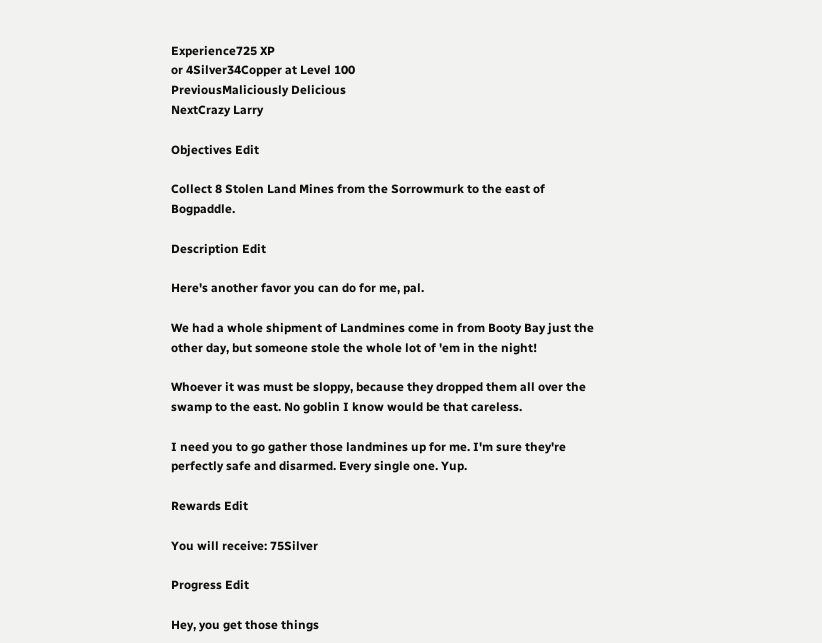Experience725 XP
or 4Silver34Copper at Level 100
PreviousMaliciously Delicious
NextCrazy Larry

Objectives Edit

Collect 8 Stolen Land Mines from the Sorrowmurk to the east of Bogpaddle.

Description Edit

Here's another favor you can do for me, pal.

We had a whole shipment of Landmines come in from Booty Bay just the other day, but someone stole the whole lot of 'em in the night!

Whoever it was must be sloppy, because they dropped them all over the swamp to the east. No goblin I know would be that careless.

I need you to go gather those landmines up for me. I'm sure they're perfectly safe and disarmed. Every single one. Yup.

Rewards Edit

You will receive: 75Silver

Progress Edit

Hey, you get those things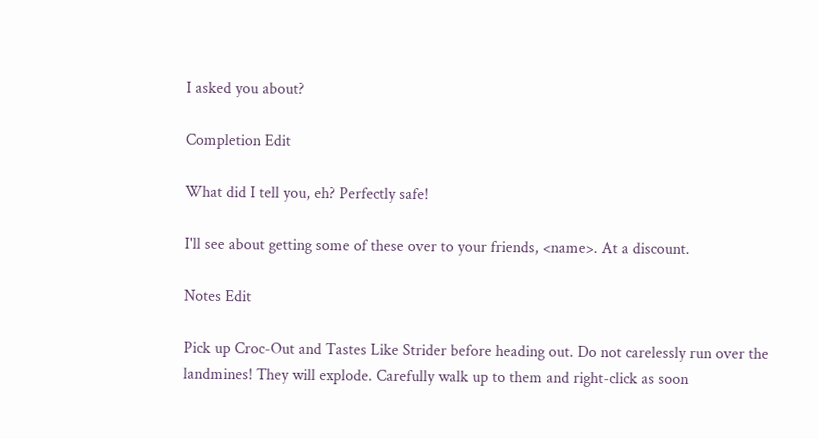I asked you about?

Completion Edit

What did I tell you, eh? Perfectly safe!

I'll see about getting some of these over to your friends, <name>. At a discount.

Notes Edit

Pick up Croc-Out and Tastes Like Strider before heading out. Do not carelessly run over the landmines! They will explode. Carefully walk up to them and right-click as soon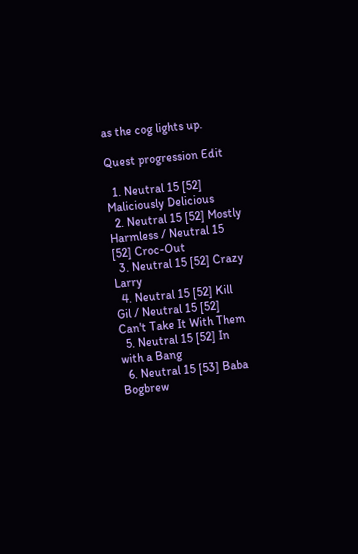as the cog lights up.

Quest progression Edit

  1. Neutral 15 [52] Maliciously Delicious
  2. Neutral 15 [52] Mostly Harmless / Neutral 15 [52] Croc-Out
  3. Neutral 15 [52] Crazy Larry
  4. Neutral 15 [52] Kill Gil / Neutral 15 [52] Can't Take It With Them
  5. Neutral 15 [52] In with a Bang
  6. Neutral 15 [53] Baba Bogbrew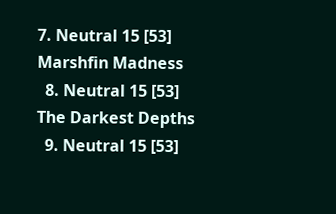7. Neutral 15 [53] Marshfin Madness
  8. Neutral 15 [53] The Darkest Depths
  9. Neutral 15 [53]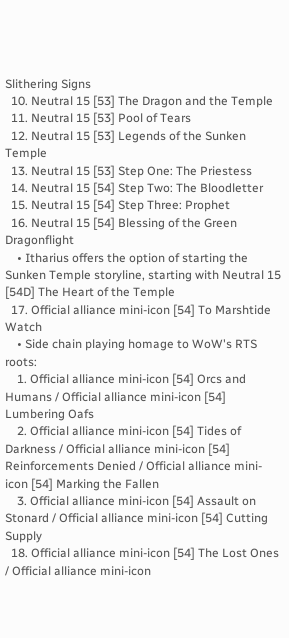Slithering Signs
  10. Neutral 15 [53] The Dragon and the Temple
  11. Neutral 15 [53] Pool of Tears
  12. Neutral 15 [53] Legends of the Sunken Temple
  13. Neutral 15 [53] Step One: The Priestess
  14. Neutral 15 [54] Step Two: The Bloodletter
  15. Neutral 15 [54] Step Three: Prophet
  16. Neutral 15 [54] Blessing of the Green Dragonflight
    • Itharius offers the option of starting the Sunken Temple storyline, starting with Neutral 15 [54D] The Heart of the Temple
  17. Official alliance mini-icon [54] To Marshtide Watch
    • Side chain playing homage to WoW's RTS roots:
    1. Official alliance mini-icon [54] Orcs and Humans / Official alliance mini-icon [54] Lumbering Oafs
    2. Official alliance mini-icon [54] Tides of Darkness / Official alliance mini-icon [54] Reinforcements Denied / Official alliance mini-icon [54] Marking the Fallen
    3. Official alliance mini-icon [54] Assault on Stonard / Official alliance mini-icon [54] Cutting Supply
  18. Official alliance mini-icon [54] The Lost Ones / Official alliance mini-icon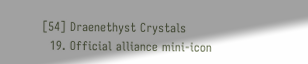[54] Draenethyst Crystals
  19. Official alliance mini-icon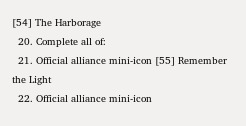[54] The Harborage
  20. Complete all of:
  21. Official alliance mini-icon [55] Remember the Light
  22. Official alliance mini-icon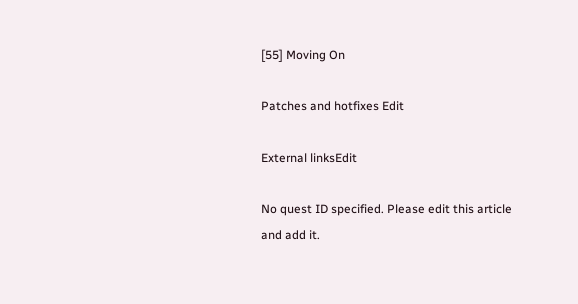[55] Moving On

Patches and hotfixes Edit

External linksEdit

No quest ID specified. Please edit this article and add it.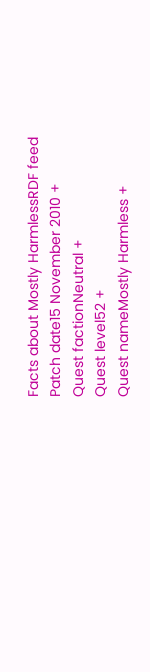Facts about Mostly HarmlessRDF feed
Patch date15 November 2010 +
Quest factionNeutral +
Quest level52 +
Quest nameMostly Harmless +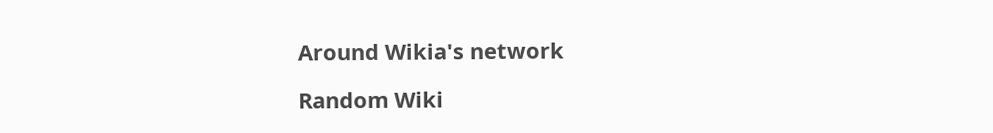Around Wikia's network

Random Wiki